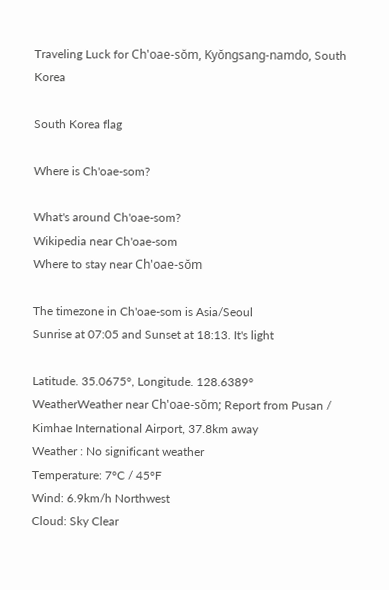Traveling Luck for Ch'oae-sŏm, Kyŏngsang-namdo, South Korea

South Korea flag

Where is Ch'oae-som?

What's around Ch'oae-som?
Wikipedia near Ch'oae-som
Where to stay near Ch'oae-sŏm

The timezone in Ch'oae-som is Asia/Seoul
Sunrise at 07:05 and Sunset at 18:13. It's light

Latitude. 35.0675°, Longitude. 128.6389°
WeatherWeather near Ch'oae-sŏm; Report from Pusan / Kimhae International Airport, 37.8km away
Weather : No significant weather
Temperature: 7°C / 45°F
Wind: 6.9km/h Northwest
Cloud: Sky Clear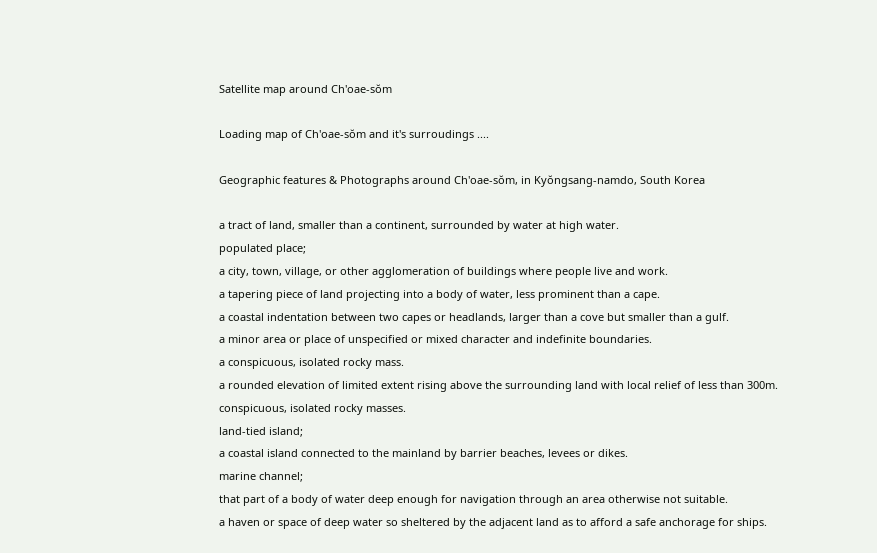Satellite map around Ch'oae-sŏm

Loading map of Ch'oae-sŏm and it's surroudings ....

Geographic features & Photographs around Ch'oae-sŏm, in Kyŏngsang-namdo, South Korea

a tract of land, smaller than a continent, surrounded by water at high water.
populated place;
a city, town, village, or other agglomeration of buildings where people live and work.
a tapering piece of land projecting into a body of water, less prominent than a cape.
a coastal indentation between two capes or headlands, larger than a cove but smaller than a gulf.
a minor area or place of unspecified or mixed character and indefinite boundaries.
a conspicuous, isolated rocky mass.
a rounded elevation of limited extent rising above the surrounding land with local relief of less than 300m.
conspicuous, isolated rocky masses.
land-tied island;
a coastal island connected to the mainland by barrier beaches, levees or dikes.
marine channel;
that part of a body of water deep enough for navigation through an area otherwise not suitable.
a haven or space of deep water so sheltered by the adjacent land as to afford a safe anchorage for ships.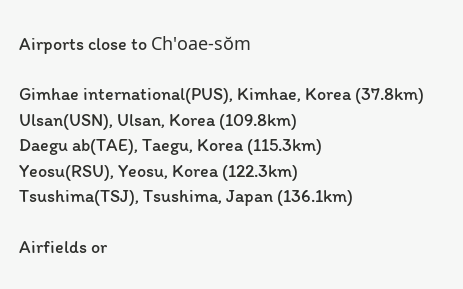Airports close to Ch'oae-sŏm

Gimhae international(PUS), Kimhae, Korea (37.8km)
Ulsan(USN), Ulsan, Korea (109.8km)
Daegu ab(TAE), Taegu, Korea (115.3km)
Yeosu(RSU), Yeosu, Korea (122.3km)
Tsushima(TSJ), Tsushima, Japan (136.1km)

Airfields or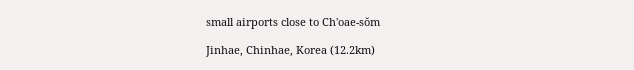small airports close to Ch'oae-sŏm

Jinhae, Chinhae, Korea (12.2km)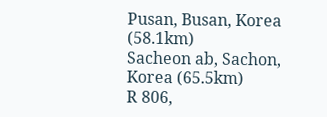Pusan, Busan, Korea (58.1km)
Sacheon ab, Sachon, Korea (65.5km)
R 806,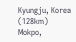Kyungju, Korea (128km)
Mokpo,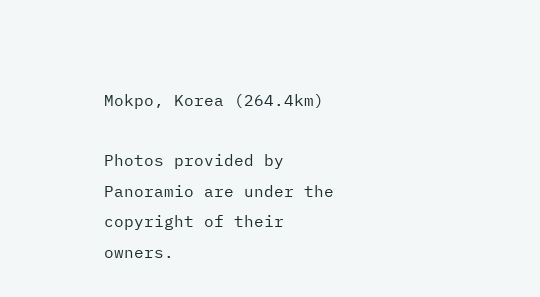Mokpo, Korea (264.4km)

Photos provided by Panoramio are under the copyright of their owners.